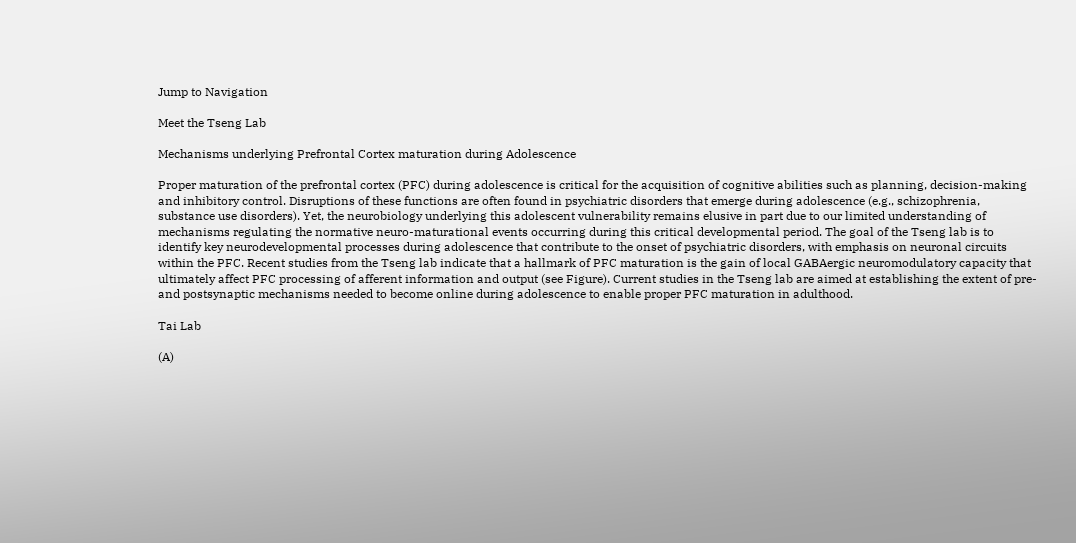Jump to Navigation

Meet the Tseng Lab

Mechanisms underlying Prefrontal Cortex maturation during Adolescence

Proper maturation of the prefrontal cortex (PFC) during adolescence is critical for the acquisition of cognitive abilities such as planning, decision-making and inhibitory control. Disruptions of these functions are often found in psychiatric disorders that emerge during adolescence (e.g., schizophrenia, substance use disorders). Yet, the neurobiology underlying this adolescent vulnerability remains elusive in part due to our limited understanding of mechanisms regulating the normative neuro-maturational events occurring during this critical developmental period. The goal of the Tseng lab is to identify key neurodevelopmental processes during adolescence that contribute to the onset of psychiatric disorders, with emphasis on neuronal circuits within the PFC. Recent studies from the Tseng lab indicate that a hallmark of PFC maturation is the gain of local GABAergic neuromodulatory capacity that ultimately affect PFC processing of afferent information and output (see Figure). Current studies in the Tseng lab are aimed at establishing the extent of pre- and postsynaptic mechanisms needed to become online during adolescence to enable proper PFC maturation in adulthood.

Tai Lab

(A)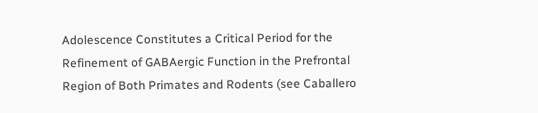Adolescence Constitutes a Critical Period for the Refinement of GABAergic Function in the Prefrontal Region of Both Primates and Rodents (see Caballero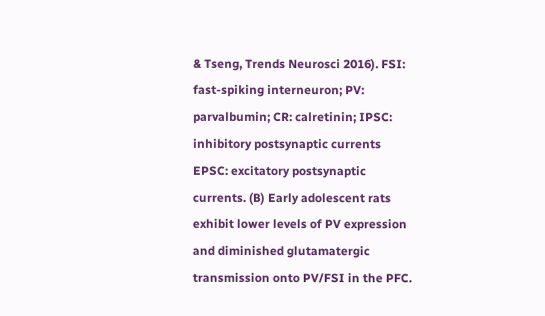& Tseng, Trends Neurosci 2016). FSI: fast-spiking interneuron; PV: parvalbumin; CR: calretinin; IPSC: inhibitory postsynaptic currents EPSC: excitatory postsynaptic currents. (B) Early adolescent rats exhibit lower levels of PV expression and diminished glutamatergic transmission onto PV/FSI in the PFC.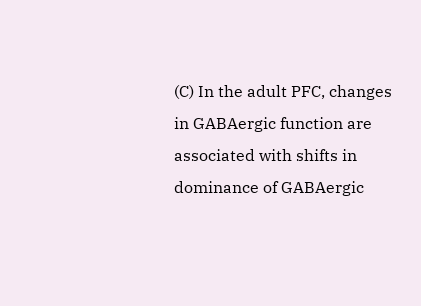(C) In the adult PFC, changes in GABAergic function are associated with shifts in dominance of GABAergic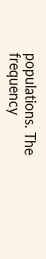populations. The frequency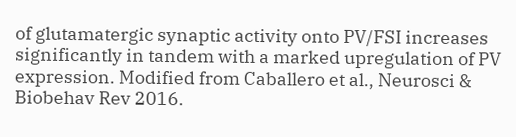of glutamatergic synaptic activity onto PV/FSI increases significantly in tandem with a marked upregulation of PV expression. Modified from Caballero et al., Neurosci & Biobehav Rev 2016.